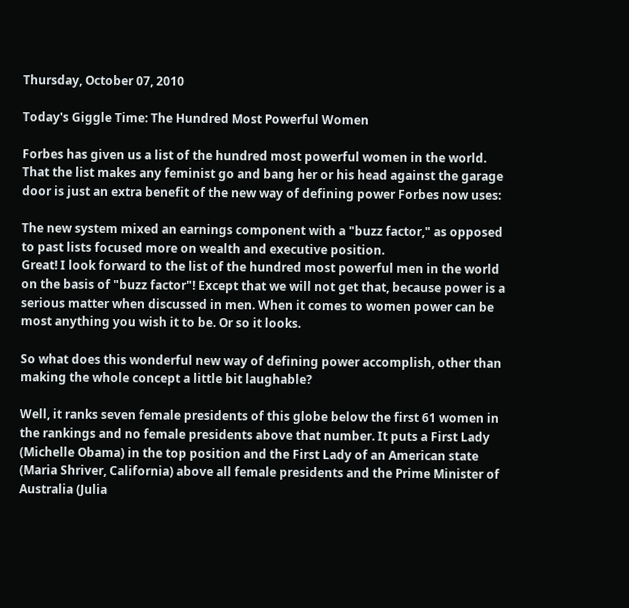Thursday, October 07, 2010

Today's Giggle Time: The Hundred Most Powerful Women

Forbes has given us a list of the hundred most powerful women in the world. That the list makes any feminist go and bang her or his head against the garage door is just an extra benefit of the new way of defining power Forbes now uses:

The new system mixed an earnings component with a "buzz factor," as opposed to past lists focused more on wealth and executive position.
Great! I look forward to the list of the hundred most powerful men in the world on the basis of "buzz factor"! Except that we will not get that, because power is a serious matter when discussed in men. When it comes to women power can be most anything you wish it to be. Or so it looks.

So what does this wonderful new way of defining power accomplish, other than making the whole concept a little bit laughable?

Well, it ranks seven female presidents of this globe below the first 61 women in the rankings and no female presidents above that number. It puts a First Lady (Michelle Obama) in the top position and the First Lady of an American state (Maria Shriver, California) above all female presidents and the Prime Minister of Australia (Julia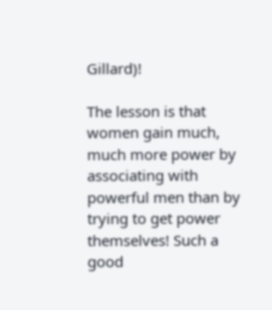Gillard)!

The lesson is that women gain much, much more power by associating with powerful men than by trying to get power themselves! Such a good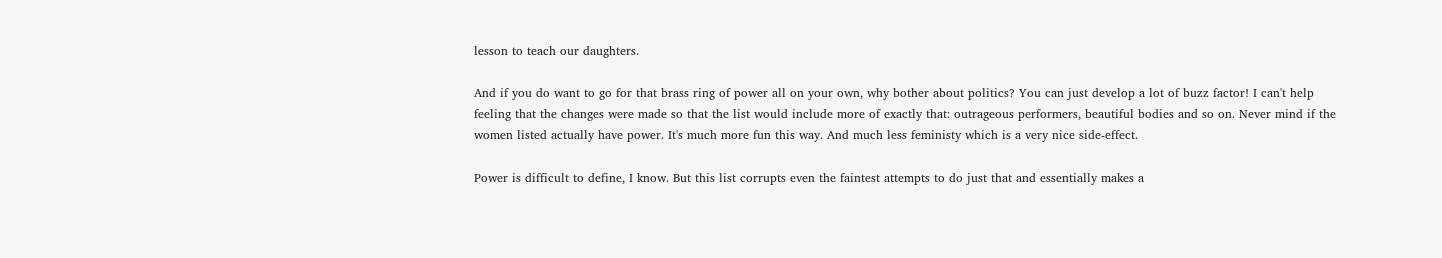lesson to teach our daughters.

And if you do want to go for that brass ring of power all on your own, why bother about politics? You can just develop a lot of buzz factor! I can't help feeling that the changes were made so that the list would include more of exactly that: outrageous performers, beautiful bodies and so on. Never mind if the women listed actually have power. It's much more fun this way. And much less feministy which is a very nice side-effect.

Power is difficult to define, I know. But this list corrupts even the faintest attempts to do just that and essentially makes a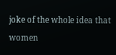joke of the whole idea that women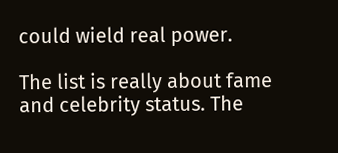could wield real power.

The list is really about fame and celebrity status. The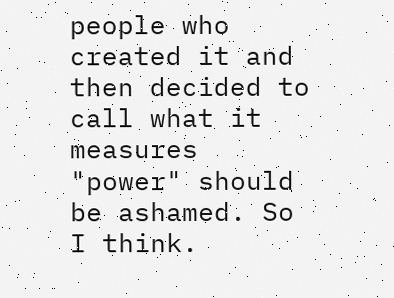people who created it and then decided to call what it measures "power" should be ashamed. So I think.